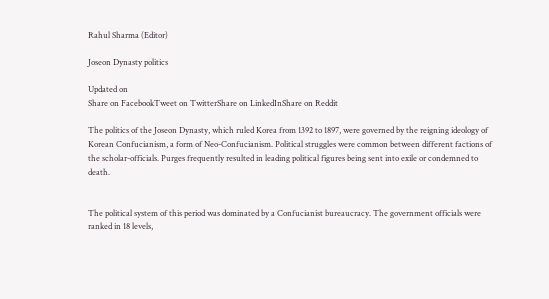Rahul Sharma (Editor)

Joseon Dynasty politics

Updated on
Share on FacebookTweet on TwitterShare on LinkedInShare on Reddit

The politics of the Joseon Dynasty, which ruled Korea from 1392 to 1897, were governed by the reigning ideology of Korean Confucianism, a form of Neo-Confucianism. Political struggles were common between different factions of the scholar-officials. Purges frequently resulted in leading political figures being sent into exile or condemned to death.


The political system of this period was dominated by a Confucianist bureaucracy. The government officials were ranked in 18 levels,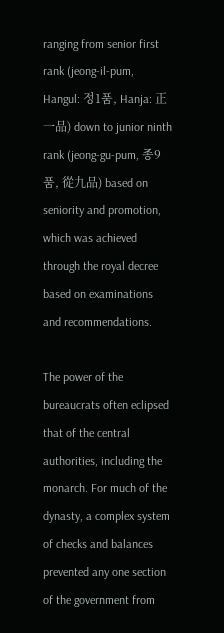ranging from senior first rank (jeong-il-pum, Hangul: 정1품, Hanja: 正一品) down to junior ninth rank (jeong-gu-pum, 종9품, 從九品) based on seniority and promotion, which was achieved through the royal decree based on examinations and recommendations.

The power of the bureaucrats often eclipsed that of the central authorities, including the monarch. For much of the dynasty, a complex system of checks and balances prevented any one section of the government from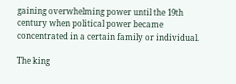gaining overwhelming power until the 19th century when political power became concentrated in a certain family or individual.

The king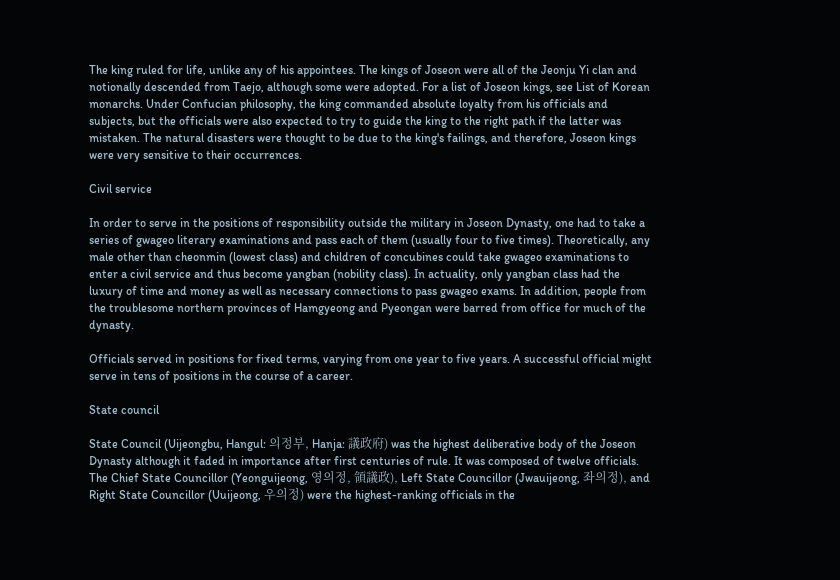The king ruled for life, unlike any of his appointees. The kings of Joseon were all of the Jeonju Yi clan and notionally descended from Taejo, although some were adopted. For a list of Joseon kings, see List of Korean monarchs. Under Confucian philosophy, the king commanded absolute loyalty from his officials and subjects, but the officials were also expected to try to guide the king to the right path if the latter was mistaken. The natural disasters were thought to be due to the king's failings, and therefore, Joseon kings were very sensitive to their occurrences.

Civil service

In order to serve in the positions of responsibility outside the military in Joseon Dynasty, one had to take a series of gwageo literary examinations and pass each of them (usually four to five times). Theoretically, any male other than cheonmin (lowest class) and children of concubines could take gwageo examinations to enter a civil service and thus become yangban (nobility class). In actuality, only yangban class had the luxury of time and money as well as necessary connections to pass gwageo exams. In addition, people from the troublesome northern provinces of Hamgyeong and Pyeongan were barred from office for much of the dynasty.

Officials served in positions for fixed terms, varying from one year to five years. A successful official might serve in tens of positions in the course of a career.

State council

State Council (Uijeongbu, Hangul: 의정부, Hanja: 議政府) was the highest deliberative body of the Joseon Dynasty although it faded in importance after first centuries of rule. It was composed of twelve officials. The Chief State Councillor (Yeonguijeong, 영의정, 領議政), Left State Councillor (Jwauijeong, 좌의정), and Right State Councillor (Uuijeong, 우의정) were the highest-ranking officials in the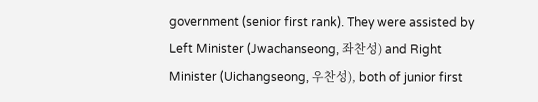government (senior first rank). They were assisted by Left Minister (Jwachanseong, 좌찬성) and Right Minister (Uichangseong, 우찬성), both of junior first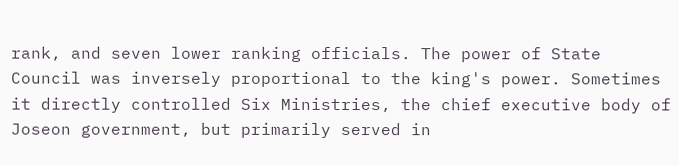rank, and seven lower ranking officials. The power of State Council was inversely proportional to the king's power. Sometimes it directly controlled Six Ministries, the chief executive body of Joseon government, but primarily served in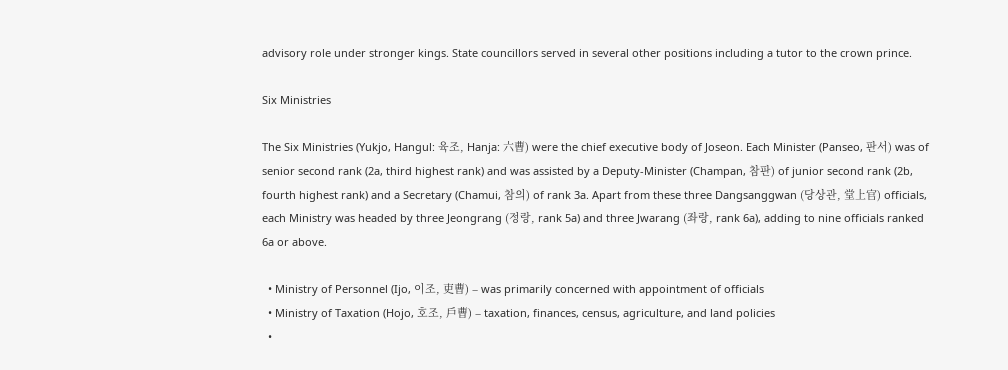advisory role under stronger kings. State councillors served in several other positions including a tutor to the crown prince.

Six Ministries

The Six Ministries (Yukjo, Hangul: 육조, Hanja: 六曹) were the chief executive body of Joseon. Each Minister (Panseo, 판서) was of senior second rank (2a, third highest rank) and was assisted by a Deputy-Minister (Champan, 참판) of junior second rank (2b, fourth highest rank) and a Secretary (Chamui, 참의) of rank 3a. Apart from these three Dangsanggwan (당상관, 堂上官) officials, each Ministry was headed by three Jeongrang (정랑, rank 5a) and three Jwarang (좌랑, rank 6a), adding to nine officials ranked 6a or above.

  • Ministry of Personnel (Ijo, 이조, 吏曹) – was primarily concerned with appointment of officials
  • Ministry of Taxation (Hojo, 호조, 戶曹) – taxation, finances, census, agriculture, and land policies
  •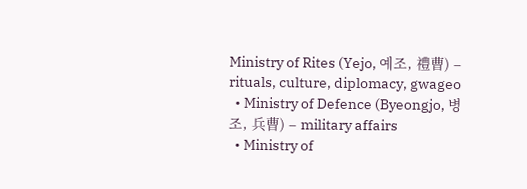Ministry of Rites (Yejo, 예조, 禮曹) – rituals, culture, diplomacy, gwageo
  • Ministry of Defence (Byeongjo, 병조, 兵曹) – military affairs
  • Ministry of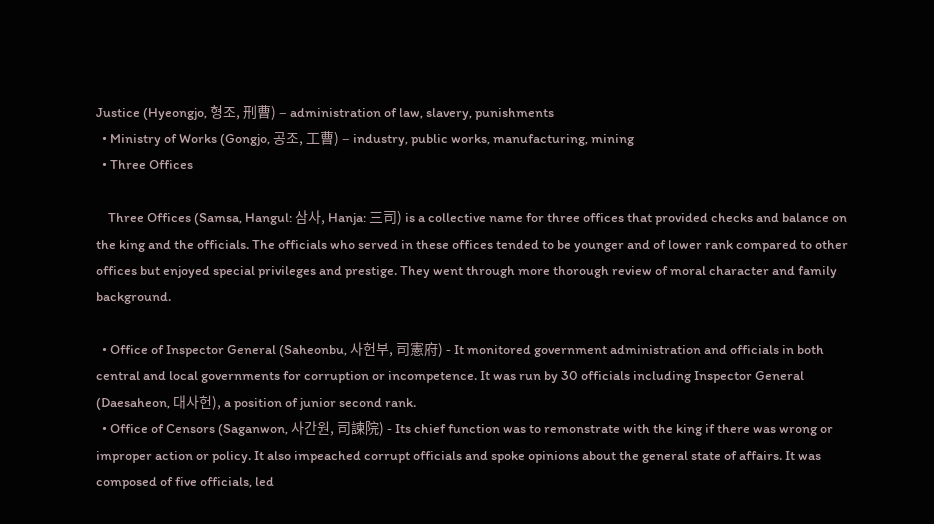Justice (Hyeongjo, 형조, 刑曹) – administration of law, slavery, punishments
  • Ministry of Works (Gongjo, 공조, 工曹) – industry, public works, manufacturing, mining
  • Three Offices

    Three Offices (Samsa, Hangul: 삼사, Hanja: 三司) is a collective name for three offices that provided checks and balance on the king and the officials. The officials who served in these offices tended to be younger and of lower rank compared to other offices but enjoyed special privileges and prestige. They went through more thorough review of moral character and family background.

  • Office of Inspector General (Saheonbu, 사헌부, 司憲府) - It monitored government administration and officials in both central and local governments for corruption or incompetence. It was run by 30 officials including Inspector General (Daesaheon, 대사헌), a position of junior second rank.
  • Office of Censors (Saganwon, 사간원, 司諫院) - Its chief function was to remonstrate with the king if there was wrong or improper action or policy. It also impeached corrupt officials and spoke opinions about the general state of affairs. It was composed of five officials, led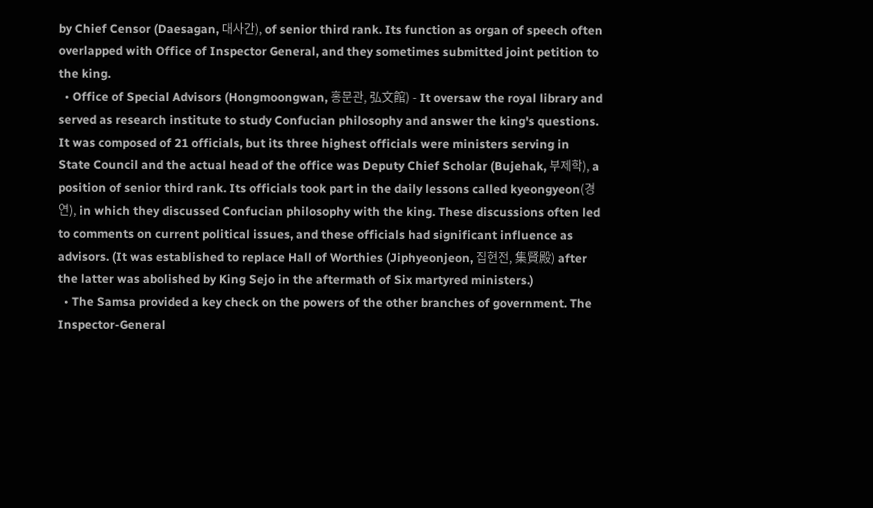by Chief Censor (Daesagan, 대사간), of senior third rank. Its function as organ of speech often overlapped with Office of Inspector General, and they sometimes submitted joint petition to the king.
  • Office of Special Advisors (Hongmoongwan, 홍문관, 弘文館) - It oversaw the royal library and served as research institute to study Confucian philosophy and answer the king's questions. It was composed of 21 officials, but its three highest officials were ministers serving in State Council and the actual head of the office was Deputy Chief Scholar (Bujehak, 부제학), a position of senior third rank. Its officials took part in the daily lessons called kyeongyeon(경연), in which they discussed Confucian philosophy with the king. These discussions often led to comments on current political issues, and these officials had significant influence as advisors. (It was established to replace Hall of Worthies (Jiphyeonjeon, 집현전, 集賢殿) after the latter was abolished by King Sejo in the aftermath of Six martyred ministers.)
  • The Samsa provided a key check on the powers of the other branches of government. The Inspector-General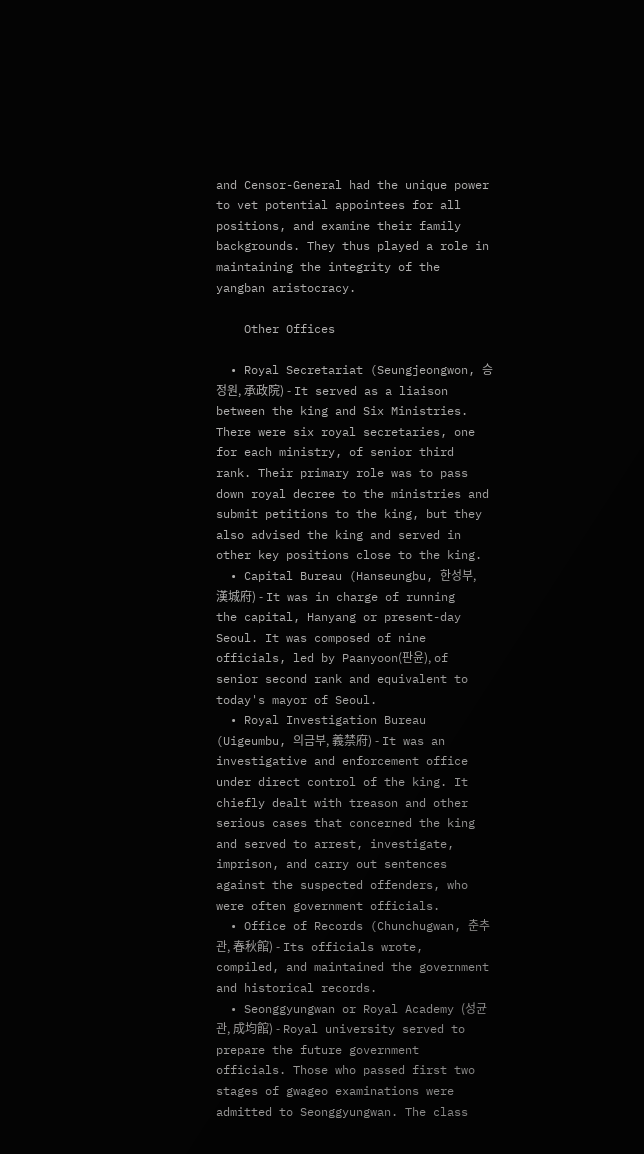and Censor-General had the unique power to vet potential appointees for all positions, and examine their family backgrounds. They thus played a role in maintaining the integrity of the yangban aristocracy.

    Other Offices

  • Royal Secretariat (Seungjeongwon, 승정원, 承政院) - It served as a liaison between the king and Six Ministries. There were six royal secretaries, one for each ministry, of senior third rank. Their primary role was to pass down royal decree to the ministries and submit petitions to the king, but they also advised the king and served in other key positions close to the king.
  • Capital Bureau (Hanseungbu, 한성부, 漢城府) - It was in charge of running the capital, Hanyang or present-day Seoul. It was composed of nine officials, led by Paanyoon(판윤), of senior second rank and equivalent to today's mayor of Seoul.
  • Royal Investigation Bureau (Uigeumbu, 의금부, 義禁府) - It was an investigative and enforcement office under direct control of the king. It chiefly dealt with treason and other serious cases that concerned the king and served to arrest, investigate, imprison, and carry out sentences against the suspected offenders, who were often government officials.
  • Office of Records (Chunchugwan, 춘추관, 春秋館) - Its officials wrote, compiled, and maintained the government and historical records.
  • Seonggyungwan or Royal Academy (성균관, 成均館) - Royal university served to prepare the future government officials. Those who passed first two stages of gwageo examinations were admitted to Seonggyungwan. The class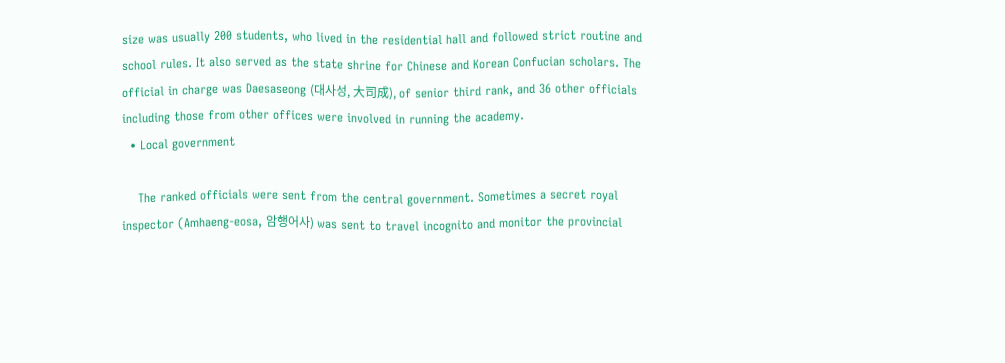size was usually 200 students, who lived in the residential hall and followed strict routine and school rules. It also served as the state shrine for Chinese and Korean Confucian scholars. The official in charge was Daesaseong (대사성, 大司成), of senior third rank, and 36 other officials including those from other offices were involved in running the academy.
  • Local government

    The ranked officials were sent from the central government. Sometimes a secret royal inspector (Amhaeng-eosa, 암행어사) was sent to travel incognito and monitor the provincial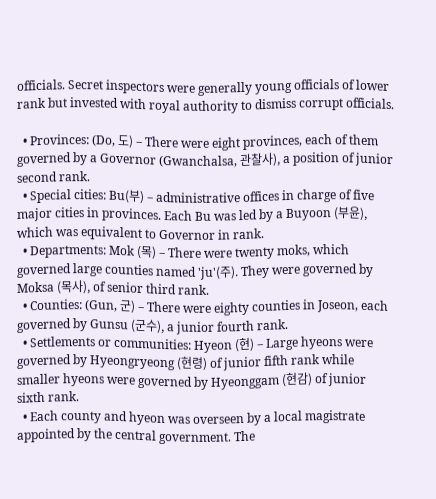officials. Secret inspectors were generally young officials of lower rank but invested with royal authority to dismiss corrupt officials.

  • Provinces: (Do, 도) – There were eight provinces, each of them governed by a Governor (Gwanchalsa, 관찰사), a position of junior second rank.
  • Special cities: Bu(부) – administrative offices in charge of five major cities in provinces. Each Bu was led by a Buyoon (부윤), which was equivalent to Governor in rank.
  • Departments: Mok (목) – There were twenty moks, which governed large counties named 'ju'(주). They were governed by Moksa (목사), of senior third rank.
  • Counties: (Gun, 군) – There were eighty counties in Joseon, each governed by Gunsu (군수), a junior fourth rank.
  • Settlements or communities: Hyeon (현) – Large hyeons were governed by Hyeongryeong (현령) of junior fifth rank while smaller hyeons were governed by Hyeonggam (현감) of junior sixth rank.
  • Each county and hyeon was overseen by a local magistrate appointed by the central government. The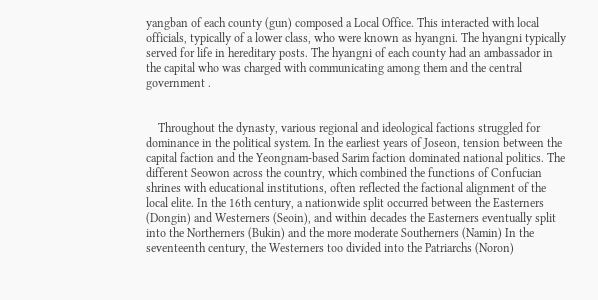yangban of each county (gun) composed a Local Office. This interacted with local officials, typically of a lower class, who were known as hyangni. The hyangni typically served for life in hereditary posts. The hyangni of each county had an ambassador in the capital who was charged with communicating among them and the central government .


    Throughout the dynasty, various regional and ideological factions struggled for dominance in the political system. In the earliest years of Joseon, tension between the capital faction and the Yeongnam-based Sarim faction dominated national politics. The different Seowon across the country, which combined the functions of Confucian shrines with educational institutions, often reflected the factional alignment of the local elite. In the 16th century, a nationwide split occurred between the Easterners (Dongin) and Westerners (Seoin), and within decades the Easterners eventually split into the Northerners (Bukin) and the more moderate Southerners (Namin) In the seventeenth century, the Westerners too divided into the Patriarchs (Noron)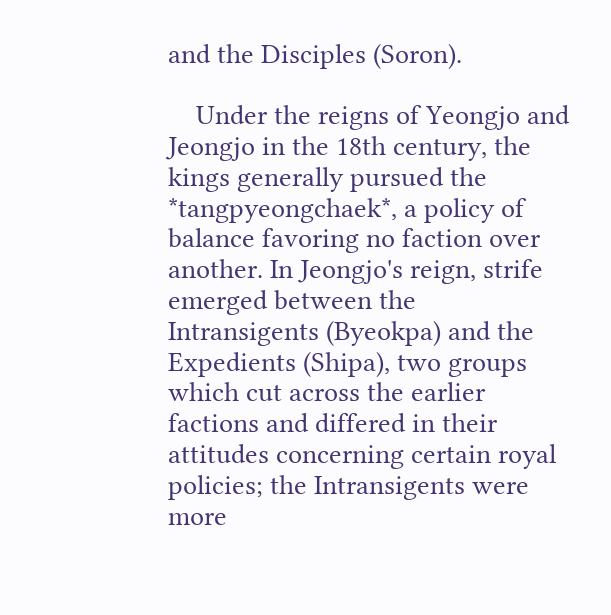and the Disciples (Soron).

    Under the reigns of Yeongjo and Jeongjo in the 18th century, the kings generally pursued the *tangpyeongchaek*, a policy of balance favoring no faction over another. In Jeongjo's reign, strife emerged between the Intransigents (Byeokpa) and the Expedients (Shipa), two groups which cut across the earlier factions and differed in their attitudes concerning certain royal policies; the Intransigents were more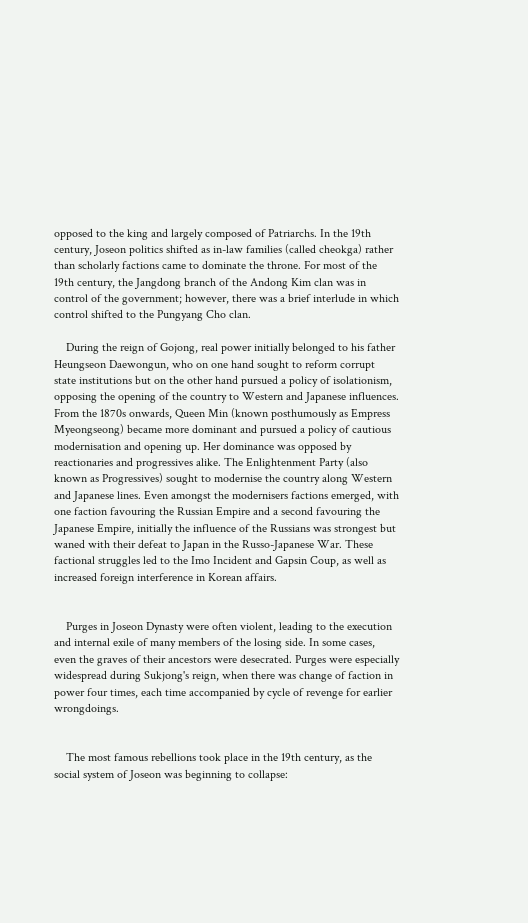opposed to the king and largely composed of Patriarchs. In the 19th century, Joseon politics shifted as in-law families (called cheokga) rather than scholarly factions came to dominate the throne. For most of the 19th century, the Jangdong branch of the Andong Kim clan was in control of the government; however, there was a brief interlude in which control shifted to the Pungyang Cho clan.

    During the reign of Gojong, real power initially belonged to his father Heungseon Daewongun, who on one hand sought to reform corrupt state institutions but on the other hand pursued a policy of isolationism, opposing the opening of the country to Western and Japanese influences. From the 1870s onwards, Queen Min (known posthumously as Empress Myeongseong) became more dominant and pursued a policy of cautious modernisation and opening up. Her dominance was opposed by reactionaries and progressives alike. The Enlightenment Party (also known as Progressives) sought to modernise the country along Western and Japanese lines. Even amongst the modernisers factions emerged, with one faction favouring the Russian Empire and a second favouring the Japanese Empire, initially the influence of the Russians was strongest but waned with their defeat to Japan in the Russo-Japanese War. These factional struggles led to the Imo Incident and Gapsin Coup, as well as increased foreign interference in Korean affairs.


    Purges in Joseon Dynasty were often violent, leading to the execution and internal exile of many members of the losing side. In some cases, even the graves of their ancestors were desecrated. Purges were especially widespread during Sukjong's reign, when there was change of faction in power four times, each time accompanied by cycle of revenge for earlier wrongdoings.


    The most famous rebellions took place in the 19th century, as the social system of Joseon was beginning to collapse: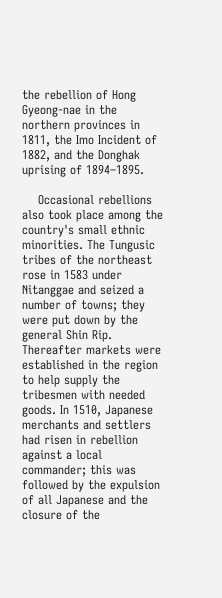the rebellion of Hong Gyeong-nae in the northern provinces in 1811, the Imo Incident of 1882, and the Donghak uprising of 1894–1895.

    Occasional rebellions also took place among the country's small ethnic minorities. The Tungusic tribes of the northeast rose in 1583 under Nitanggae and seized a number of towns; they were put down by the general Shin Rip. Thereafter markets were established in the region to help supply the tribesmen with needed goods. In 1510, Japanese merchants and settlers had risen in rebellion against a local commander; this was followed by the expulsion of all Japanese and the closure of the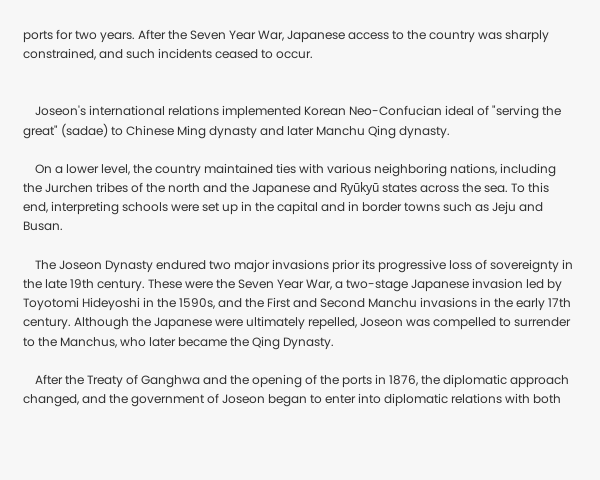ports for two years. After the Seven Year War, Japanese access to the country was sharply constrained, and such incidents ceased to occur.


    Joseon's international relations implemented Korean Neo-Confucian ideal of "serving the great" (sadae) to Chinese Ming dynasty and later Manchu Qing dynasty.

    On a lower level, the country maintained ties with various neighboring nations, including the Jurchen tribes of the north and the Japanese and Ryūkyū states across the sea. To this end, interpreting schools were set up in the capital and in border towns such as Jeju and Busan.

    The Joseon Dynasty endured two major invasions prior its progressive loss of sovereignty in the late 19th century. These were the Seven Year War, a two-stage Japanese invasion led by Toyotomi Hideyoshi in the 1590s, and the First and Second Manchu invasions in the early 17th century. Although the Japanese were ultimately repelled, Joseon was compelled to surrender to the Manchus, who later became the Qing Dynasty.

    After the Treaty of Ganghwa and the opening of the ports in 1876, the diplomatic approach changed, and the government of Joseon began to enter into diplomatic relations with both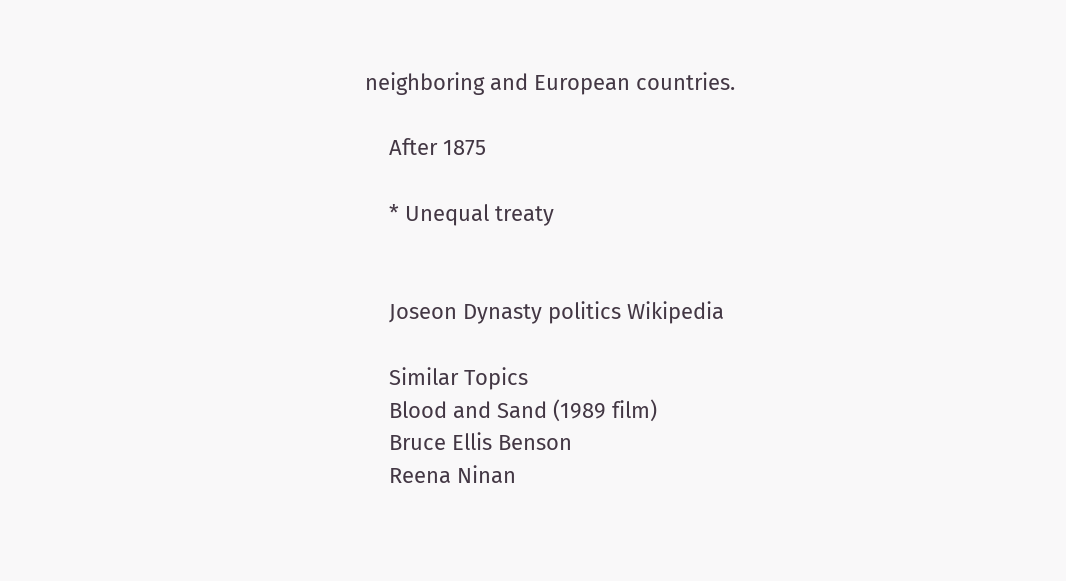neighboring and European countries.

    After 1875

    * Unequal treaty


    Joseon Dynasty politics Wikipedia

    Similar Topics
    Blood and Sand (1989 film)
    Bruce Ellis Benson
    Reena Ninan